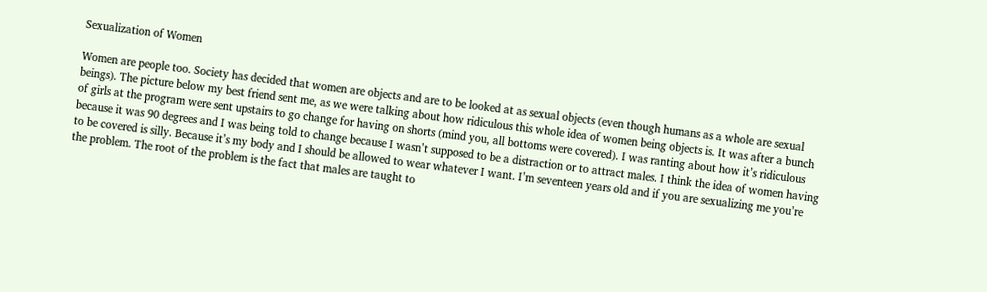Sexualization of Women

Women are people too. Society has decided that women are objects and are to be looked at as sexual objects (even though humans as a whole are sexual beings). The picture below my best friend sent me, as we were talking about how ridiculous this whole idea of women being objects is. It was after a bunch of girls at the program were sent upstairs to go change for having on shorts (mind you, all bottoms were covered). I was ranting about how it’s ridiculous because it was 90 degrees and I was being told to change because I wasn’t supposed to be a distraction or to attract males. I think the idea of women having to be covered is silly. Because it’s my body and I should be allowed to wear whatever I want. I’m seventeen years old and if you are sexualizing me you’re the problem. The root of the problem is the fact that males are taught to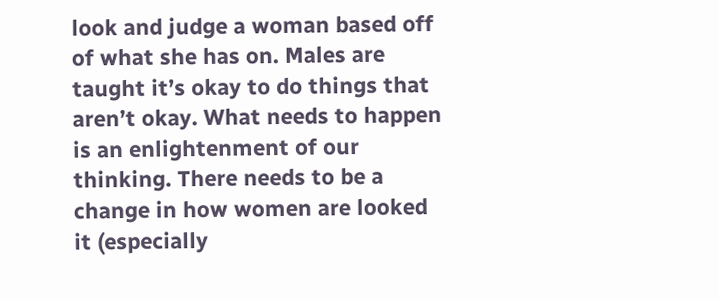look and judge a woman based off of what she has on. Males are taught it’s okay to do things that aren’t okay. What needs to happen is an enlightenment of our thinking. There needs to be a change in how women are looked it (especially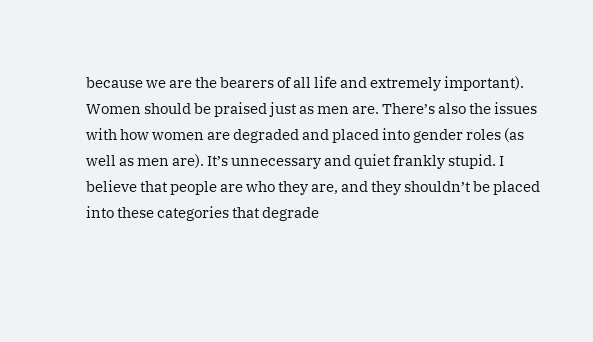because we are the bearers of all life and extremely important). Women should be praised just as men are. There’s also the issues with how women are degraded and placed into gender roles (as well as men are). It’s unnecessary and quiet frankly stupid. I believe that people are who they are, and they shouldn’t be placed into these categories that degrade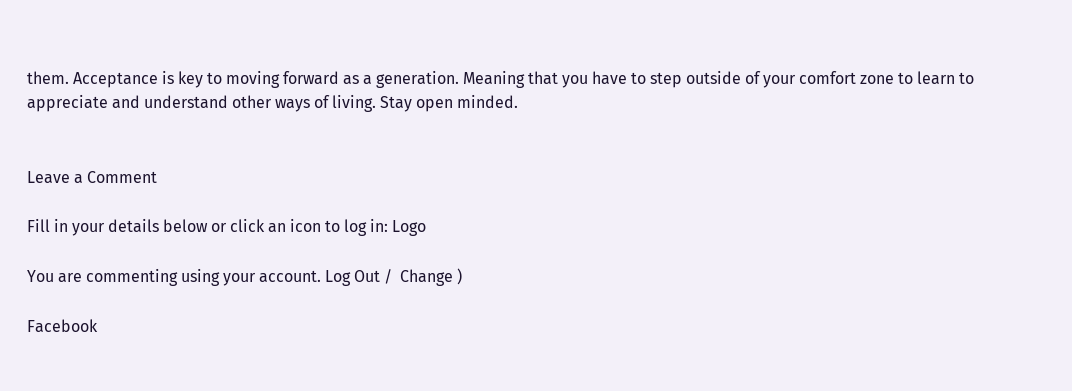them. Acceptance is key to moving forward as a generation. Meaning that you have to step outside of your comfort zone to learn to appreciate and understand other ways of living. Stay open minded.


Leave a Comment

Fill in your details below or click an icon to log in: Logo

You are commenting using your account. Log Out /  Change )

Facebook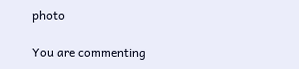photo

You are commenting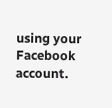using your Facebook account.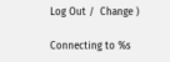Log Out /  Change )

Connecting to %s